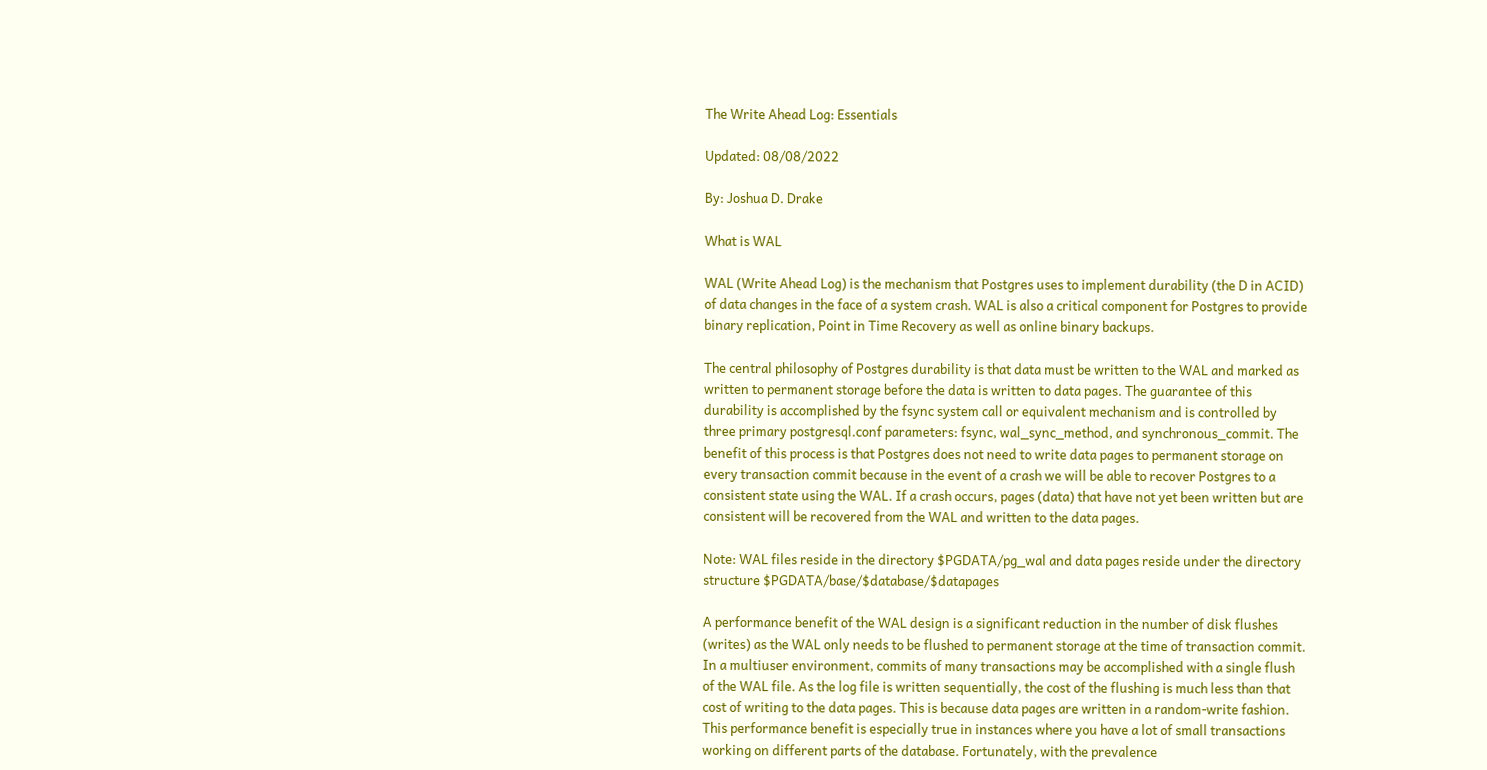The Write Ahead Log: Essentials

Updated: 08/08/2022

By: Joshua D. Drake

What is WAL

WAL (Write Ahead Log) is the mechanism that Postgres uses to implement durability (the D in ACID) of data changes in the face of a system crash. WAL is also a critical component for Postgres to provide binary replication, Point in Time Recovery as well as online binary backups.

The central philosophy of Postgres durability is that data must be written to the WAL and marked as written to permanent storage before the data is written to data pages. The guarantee of this durability is accomplished by the fsync system call or equivalent mechanism and is controlled by three primary postgresql.conf parameters: fsync, wal_sync_method, and synchronous_commit. The benefit of this process is that Postgres does not need to write data pages to permanent storage on every transaction commit because in the event of a crash we will be able to recover Postgres to a consistent state using the WAL. If a crash occurs, pages (data) that have not yet been written but are consistent will be recovered from the WAL and written to the data pages.

Note: WAL files reside in the directory $PGDATA/pg_wal and data pages reside under the directory structure $PGDATA/base/$database/$datapages

A performance benefit of the WAL design is a significant reduction in the number of disk flushes (writes) as the WAL only needs to be flushed to permanent storage at the time of transaction commit. In a multiuser environment, commits of many transactions may be accomplished with a single flush of the WAL file. As the log file is written sequentially, the cost of the flushing is much less than that cost of writing to the data pages. This is because data pages are written in a random-write fashion. This performance benefit is especially true in instances where you have a lot of small transactions working on different parts of the database. Fortunately, with the prevalence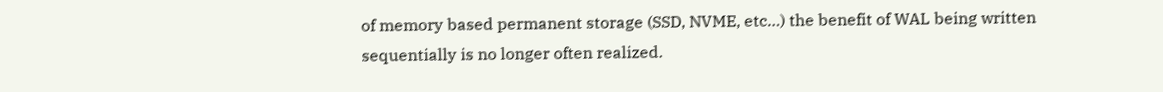of memory based permanent storage (SSD, NVME, etc…) the benefit of WAL being written sequentially is no longer often realized.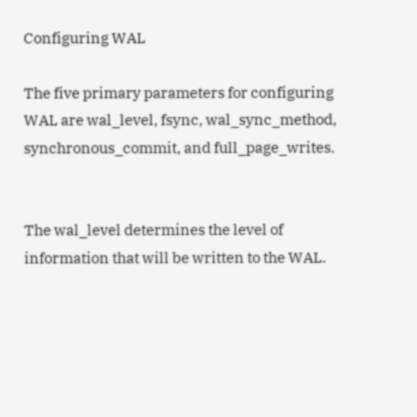Configuring WAL

The five primary parameters for configuring WAL are wal_level, fsync, wal_sync_method, synchronous_commit, and full_page_writes.


The wal_level determines the level of information that will be written to the WAL.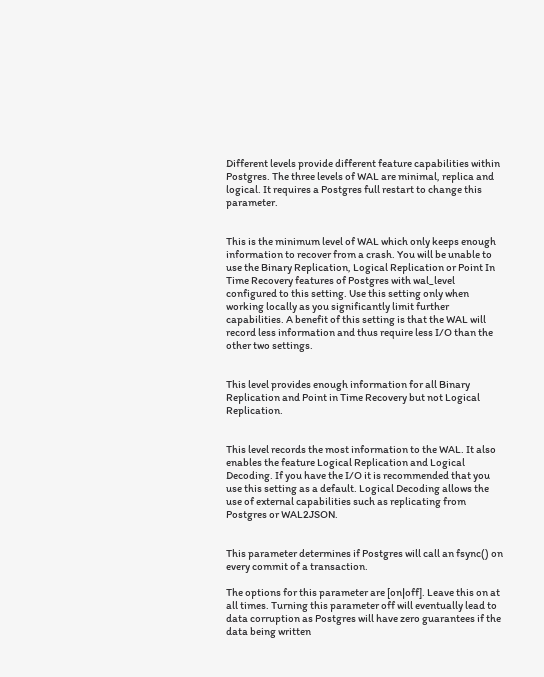Different levels provide different feature capabilities within Postgres. The three levels of WAL are minimal, replica and logical. It requires a Postgres full restart to change this parameter.


This is the minimum level of WAL which only keeps enough information to recover from a crash. You will be unable to use the Binary Replication, Logical Replication or Point In Time Recovery features of Postgres with wal_level configured to this setting. Use this setting only when working locally as you significantly limit further capabilities. A benefit of this setting is that the WAL will record less information and thus require less I/O than the other two settings.


This level provides enough information for all Binary Replication and Point in Time Recovery but not Logical Replication.


This level records the most information to the WAL. It also enables the feature Logical Replication and Logical Decoding. If you have the I/O it is recommended that you use this setting as a default. Logical Decoding allows the use of external capabilities such as replicating from Postgres or WAL2JSON.


This parameter determines if Postgres will call an fsync() on every commit of a transaction.

The options for this parameter are [on|off]. Leave this on at all times. Turning this parameter off will eventually lead to data corruption as Postgres will have zero guarantees if the data being written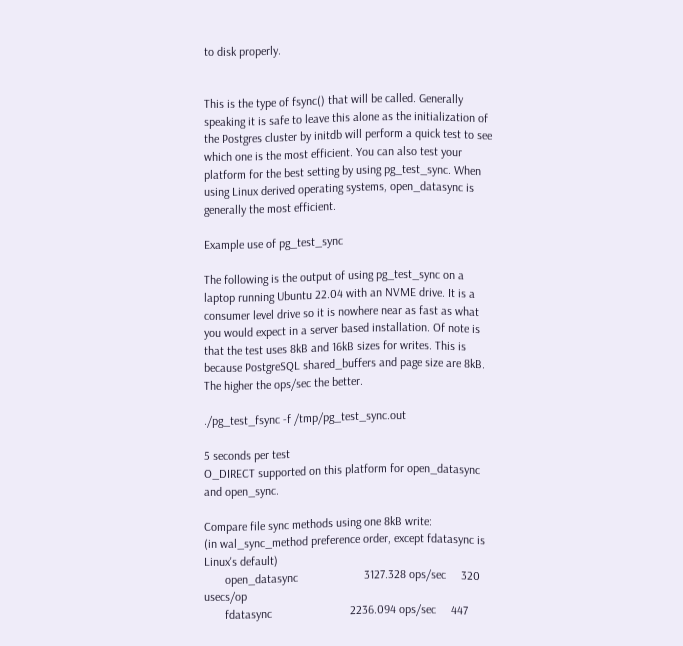to disk properly.


This is the type of fsync() that will be called. Generally speaking it is safe to leave this alone as the initialization of the Postgres cluster by initdb will perform a quick test to see which one is the most efficient. You can also test your platform for the best setting by using pg_test_sync. When using Linux derived operating systems, open_datasync is generally the most efficient.

Example use of pg_test_sync

The following is the output of using pg_test_sync on a laptop running Ubuntu 22.04 with an NVME drive. It is a consumer level drive so it is nowhere near as fast as what you would expect in a server based installation. Of note is that the test uses 8kB and 16kB sizes for writes. This is because PostgreSQL shared_buffers and page size are 8kB. The higher the ops/sec the better.

./pg_test_fsync -f /tmp/pg_test_sync.out

5 seconds per test
O_DIRECT supported on this platform for open_datasync and open_sync.

Compare file sync methods using one 8kB write:
(in wal_sync_method preference order, except fdatasync is Linux's default)
       open_datasync                      3127.328 ops/sec     320 usecs/op
       fdatasync                          2236.094 ops/sec     447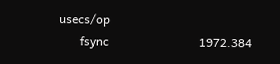usecs/op
       fsync                              1972.384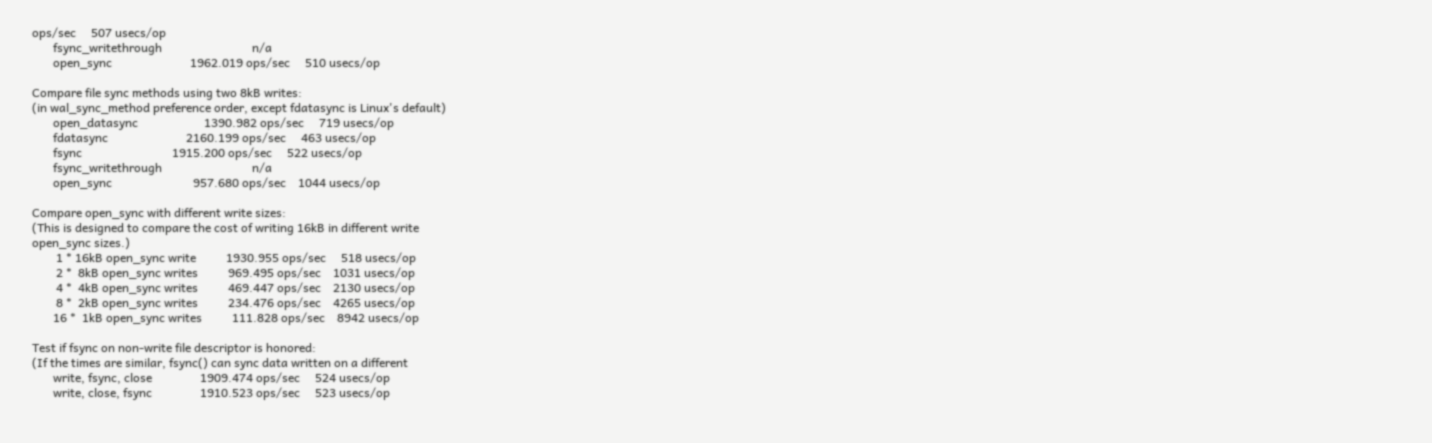ops/sec     507 usecs/op
       fsync_writethrough                              n/a
       open_sync                          1962.019 ops/sec     510 usecs/op

Compare file sync methods using two 8kB writes:
(in wal_sync_method preference order, except fdatasync is Linux's default)
       open_datasync                      1390.982 ops/sec     719 usecs/op
       fdatasync                          2160.199 ops/sec     463 usecs/op
       fsync                              1915.200 ops/sec     522 usecs/op
       fsync_writethrough                              n/a
       open_sync                           957.680 ops/sec    1044 usecs/op

Compare open_sync with different write sizes:
(This is designed to compare the cost of writing 16kB in different write
open_sync sizes.)
        1 * 16kB open_sync write          1930.955 ops/sec     518 usecs/op
        2 *  8kB open_sync writes          969.495 ops/sec    1031 usecs/op
        4 *  4kB open_sync writes          469.447 ops/sec    2130 usecs/op
        8 *  2kB open_sync writes          234.476 ops/sec    4265 usecs/op
       16 *  1kB open_sync writes          111.828 ops/sec    8942 usecs/op

Test if fsync on non-write file descriptor is honored:
(If the times are similar, fsync() can sync data written on a different
       write, fsync, close                1909.474 ops/sec     524 usecs/op
       write, close, fsync                1910.523 ops/sec     523 usecs/op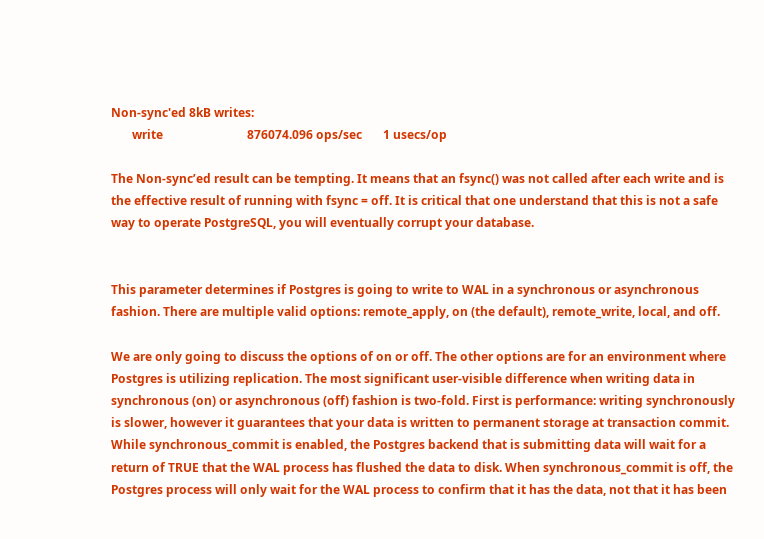Non-sync'ed 8kB writes:
       write                            876074.096 ops/sec       1 usecs/op

The Non-sync’ed result can be tempting. It means that an fsync() was not called after each write and is the effective result of running with fsync = off. It is critical that one understand that this is not a safe way to operate PostgreSQL, you will eventually corrupt your database.


This parameter determines if Postgres is going to write to WAL in a synchronous or asynchronous fashion. There are multiple valid options: remote_apply, on (the default), remote_write, local, and off.

We are only going to discuss the options of on or off. The other options are for an environment where Postgres is utilizing replication. The most significant user-visible difference when writing data in synchronous (on) or asynchronous (off) fashion is two-fold. First is performance: writing synchronously is slower, however it guarantees that your data is written to permanent storage at transaction commit. While synchronous_commit is enabled, the Postgres backend that is submitting data will wait for a return of TRUE that the WAL process has flushed the data to disk. When synchronous_commit is off, the Postgres process will only wait for the WAL process to confirm that it has the data, not that it has been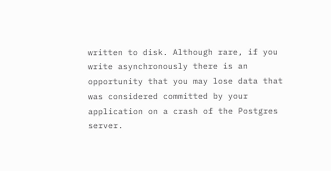written to disk. Although rare, if you write asynchronously there is an opportunity that you may lose data that was considered committed by your application on a crash of the Postgres server.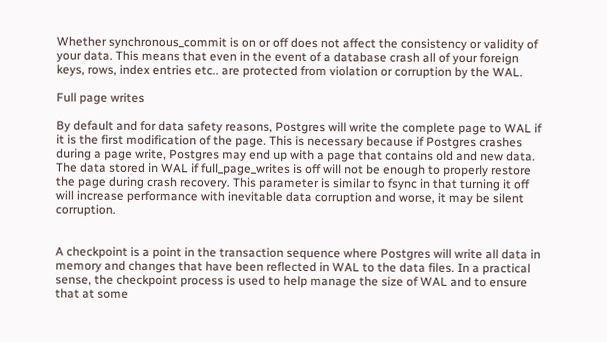Whether synchronous_commit is on or off does not affect the consistency or validity of your data. This means that even in the event of a database crash all of your foreign keys, rows, index entries etc.. are protected from violation or corruption by the WAL.

Full page writes

By default and for data safety reasons, Postgres will write the complete page to WAL if it is the first modification of the page. This is necessary because if Postgres crashes during a page write, Postgres may end up with a page that contains old and new data. The data stored in WAL if full_page_writes is off will not be enough to properly restore the page during crash recovery. This parameter is similar to fsync in that turning it off will increase performance with inevitable data corruption and worse, it may be silent corruption.


A checkpoint is a point in the transaction sequence where Postgres will write all data in memory and changes that have been reflected in WAL to the data files. In a practical sense, the checkpoint process is used to help manage the size of WAL and to ensure that at some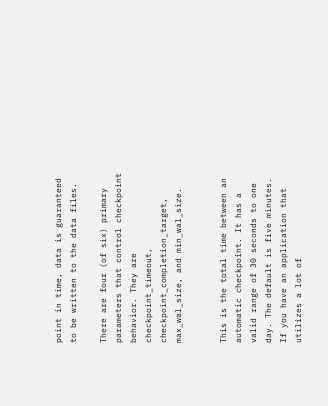point in time, data is guaranteed to be written to the data files.

There are four (of six) primary parameters that control checkpoint behavior. They are checkpoint_timeout, checkpoint_completion_target, max_wal_size, and min_wal_size.


This is the total time between an automatic checkpoint. It has a valid range of 30 seconds to one day. The default is five minutes. If you have an application that utilizes a lot of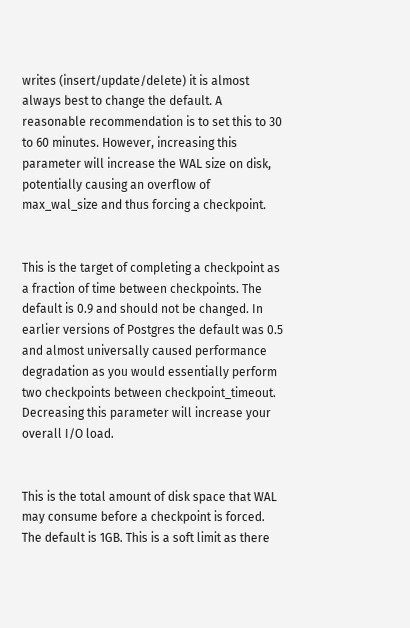writes (insert/update/delete) it is almost always best to change the default. A reasonable recommendation is to set this to 30 to 60 minutes. However, increasing this parameter will increase the WAL size on disk, potentially causing an overflow of max_wal_size and thus forcing a checkpoint.


This is the target of completing a checkpoint as a fraction of time between checkpoints. The default is 0.9 and should not be changed. In earlier versions of Postgres the default was 0.5 and almost universally caused performance degradation as you would essentially perform two checkpoints between checkpoint_timeout. Decreasing this parameter will increase your overall I/O load.


This is the total amount of disk space that WAL may consume before a checkpoint is forced. The default is 1GB. This is a soft limit as there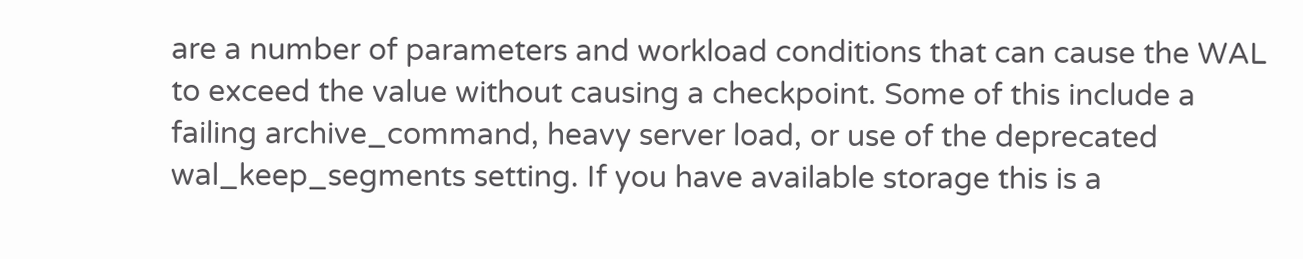are a number of parameters and workload conditions that can cause the WAL to exceed the value without causing a checkpoint. Some of this include a failing archive_command, heavy server load, or use of the deprecated wal_keep_segments setting. If you have available storage this is a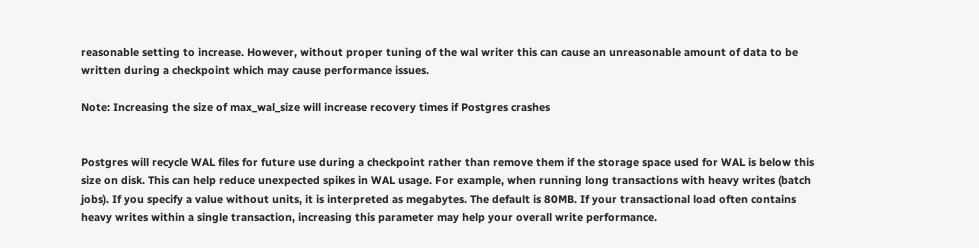reasonable setting to increase. However, without proper tuning of the wal writer this can cause an unreasonable amount of data to be written during a checkpoint which may cause performance issues.

Note: Increasing the size of max_wal_size will increase recovery times if Postgres crashes


Postgres will recycle WAL files for future use during a checkpoint rather than remove them if the storage space used for WAL is below this size on disk. This can help reduce unexpected spikes in WAL usage. For example, when running long transactions with heavy writes (batch jobs). If you specify a value without units, it is interpreted as megabytes. The default is 80MB. If your transactional load often contains heavy writes within a single transaction, increasing this parameter may help your overall write performance.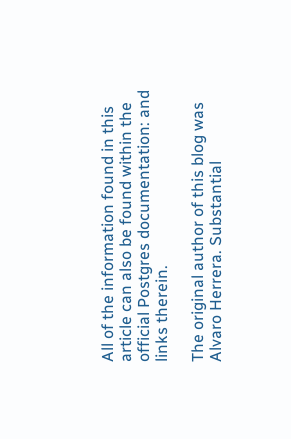All of the information found in this article can also be found within the official Postgres documentation: and links therein.

The original author of this blog was Alvaro Herrera. Substantial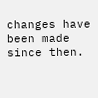changes have been made since then.